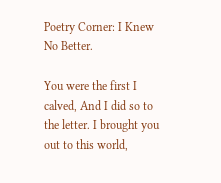Poetry Corner: I Knew No Better.

You were the first I calved, And I did so to the letter. I brought you out to this world,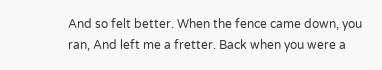And so felt better. When the fence came down, you ran, And left me a fretter. Back when you were a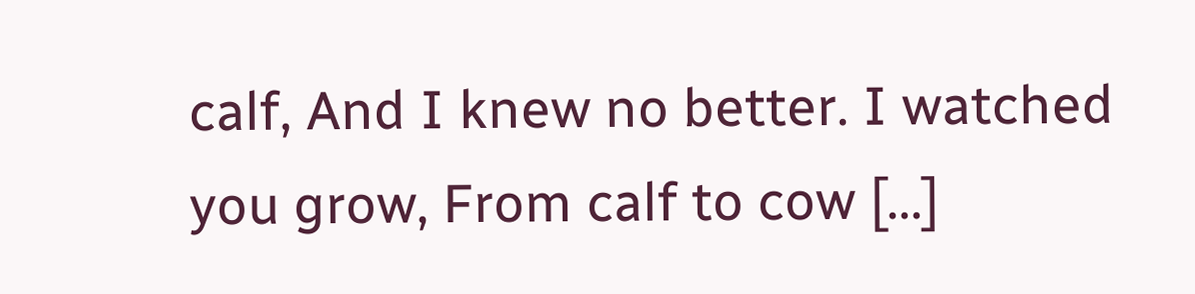calf, And I knew no better. I watched you grow, From calf to cow […]